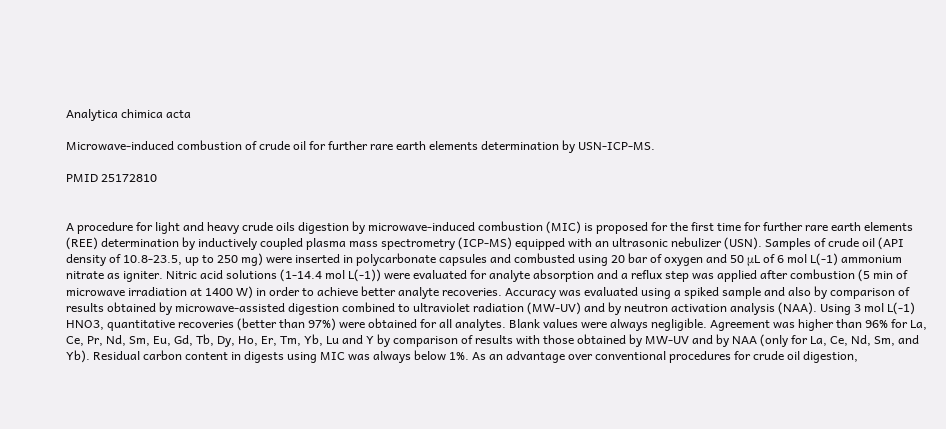Analytica chimica acta

Microwave-induced combustion of crude oil for further rare earth elements determination by USN-ICP-MS.

PMID 25172810


A procedure for light and heavy crude oils digestion by microwave-induced combustion (MIC) is proposed for the first time for further rare earth elements (REE) determination by inductively coupled plasma mass spectrometry (ICP-MS) equipped with an ultrasonic nebulizer (USN). Samples of crude oil (API density of 10.8-23.5, up to 250 mg) were inserted in polycarbonate capsules and combusted using 20 bar of oxygen and 50 μL of 6 mol L(-1) ammonium nitrate as igniter. Nitric acid solutions (1-14.4 mol L(-1)) were evaluated for analyte absorption and a reflux step was applied after combustion (5 min of microwave irradiation at 1400 W) in order to achieve better analyte recoveries. Accuracy was evaluated using a spiked sample and also by comparison of results obtained by microwave-assisted digestion combined to ultraviolet radiation (MW-UV) and by neutron activation analysis (NAA). Using 3 mol L(-1) HNO3, quantitative recoveries (better than 97%) were obtained for all analytes. Blank values were always negligible. Agreement was higher than 96% for La, Ce, Pr, Nd, Sm, Eu, Gd, Tb, Dy, Ho, Er, Tm, Yb, Lu and Y by comparison of results with those obtained by MW-UV and by NAA (only for La, Ce, Nd, Sm, and Yb). Residual carbon content in digests using MIC was always below 1%. As an advantage over conventional procedures for crude oil digestion,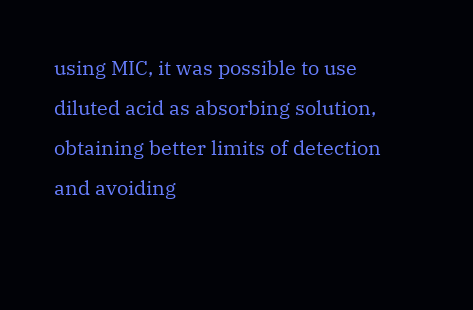using MIC, it was possible to use diluted acid as absorbing solution, obtaining better limits of detection and avoiding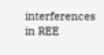interferences in REE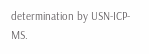determination by USN-ICP-MS.